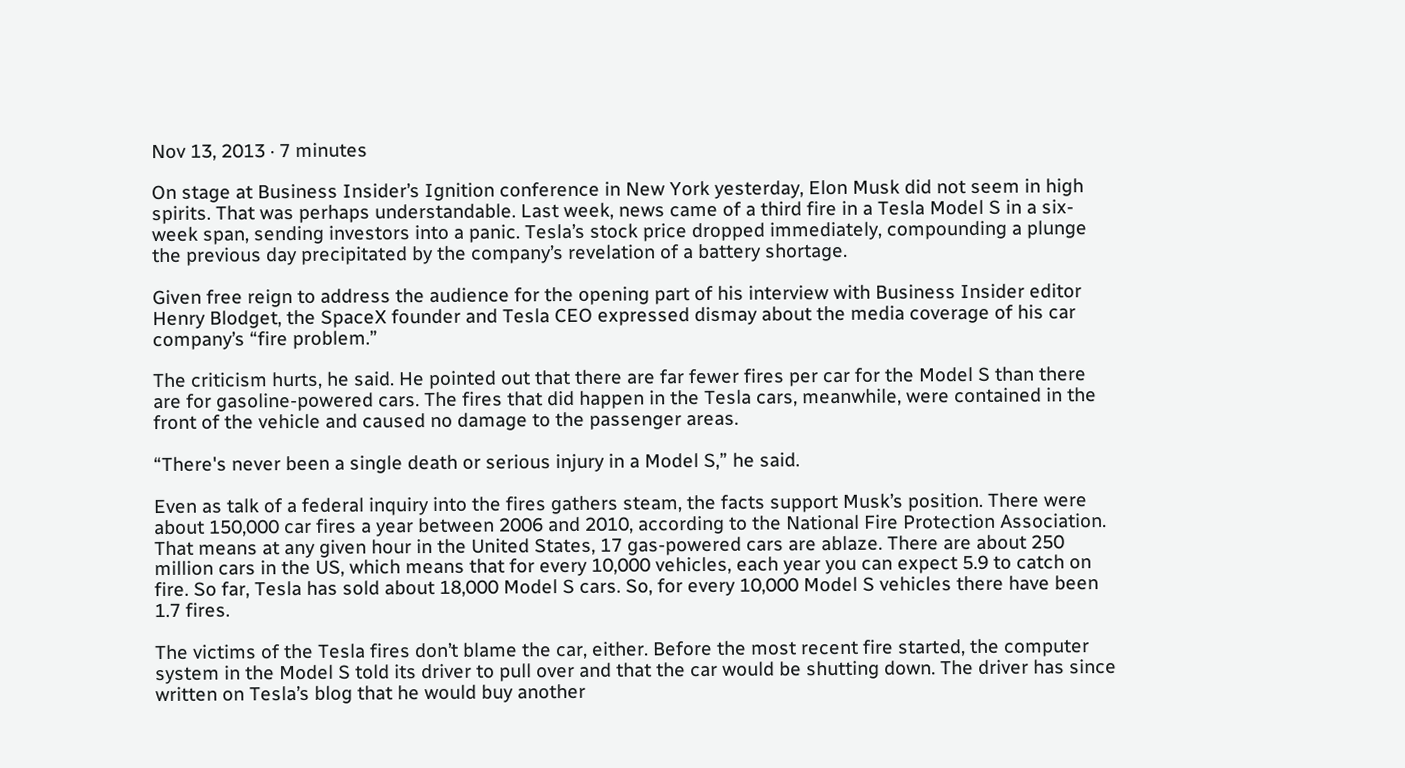Nov 13, 2013 · 7 minutes

On stage at Business Insider’s Ignition conference in New York yesterday, Elon Musk did not seem in high spirits. That was perhaps understandable. Last week, news came of a third fire in a Tesla Model S in a six-week span, sending investors into a panic. Tesla’s stock price dropped immediately, compounding a plunge the previous day precipitated by the company’s revelation of a battery shortage.

Given free reign to address the audience for the opening part of his interview with Business Insider editor Henry Blodget, the SpaceX founder and Tesla CEO expressed dismay about the media coverage of his car company’s “fire problem.”

The criticism hurts, he said. He pointed out that there are far fewer fires per car for the Model S than there are for gasoline-powered cars. The fires that did happen in the Tesla cars, meanwhile, were contained in the front of the vehicle and caused no damage to the passenger areas.

“There's never been a single death or serious injury in a Model S,” he said.

Even as talk of a federal inquiry into the fires gathers steam, the facts support Musk’s position. There were about 150,000 car fires a year between 2006 and 2010, according to the National Fire Protection Association. That means at any given hour in the United States, 17 gas-powered cars are ablaze. There are about 250 million cars in the US, which means that for every 10,000 vehicles, each year you can expect 5.9 to catch on fire. So far, Tesla has sold about 18,000 Model S cars. So, for every 10,000 Model S vehicles there have been 1.7 fires.

The victims of the Tesla fires don’t blame the car, either. Before the most recent fire started, the computer system in the Model S told its driver to pull over and that the car would be shutting down. The driver has since written on Tesla’s blog that he would buy another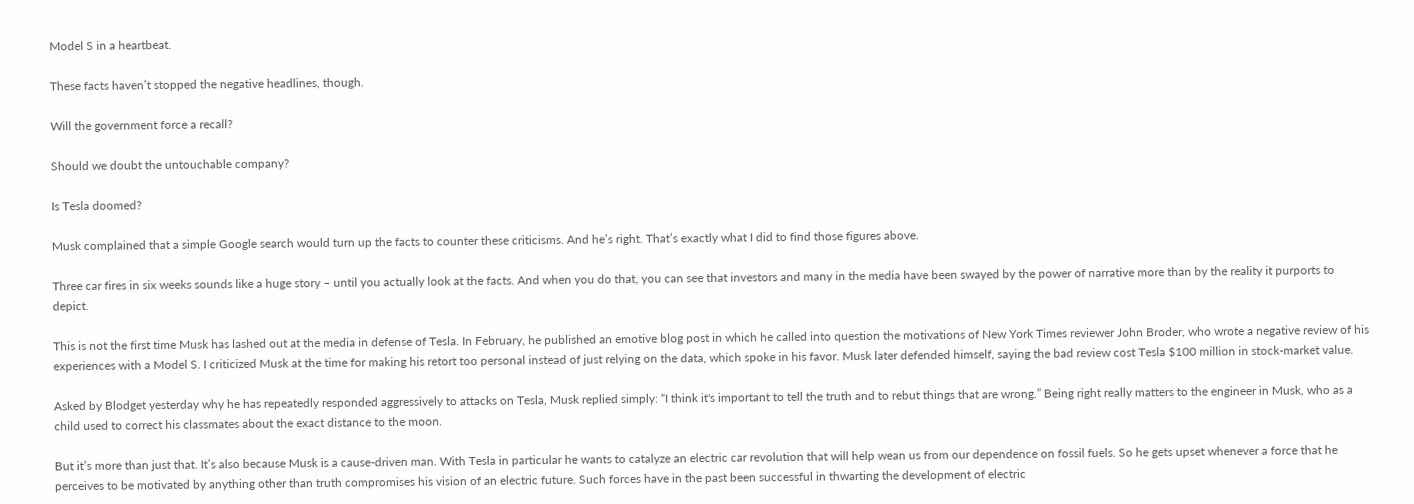Model S in a heartbeat.

These facts haven’t stopped the negative headlines, though.

Will the government force a recall?

Should we doubt the untouchable company?

Is Tesla doomed?

Musk complained that a simple Google search would turn up the facts to counter these criticisms. And he’s right. That’s exactly what I did to find those figures above.

Three car fires in six weeks sounds like a huge story – until you actually look at the facts. And when you do that, you can see that investors and many in the media have been swayed by the power of narrative more than by the reality it purports to depict.

This is not the first time Musk has lashed out at the media in defense of Tesla. In February, he published an emotive blog post in which he called into question the motivations of New York Times reviewer John Broder, who wrote a negative review of his experiences with a Model S. I criticized Musk at the time for making his retort too personal instead of just relying on the data, which spoke in his favor. Musk later defended himself, saying the bad review cost Tesla $100 million in stock-market value.

Asked by Blodget yesterday why he has repeatedly responded aggressively to attacks on Tesla, Musk replied simply: “I think it's important to tell the truth and to rebut things that are wrong.” Being right really matters to the engineer in Musk, who as a child used to correct his classmates about the exact distance to the moon.

But it’s more than just that. It’s also because Musk is a cause-driven man. With Tesla in particular he wants to catalyze an electric car revolution that will help wean us from our dependence on fossil fuels. So he gets upset whenever a force that he perceives to be motivated by anything other than truth compromises his vision of an electric future. Such forces have in the past been successful in thwarting the development of electric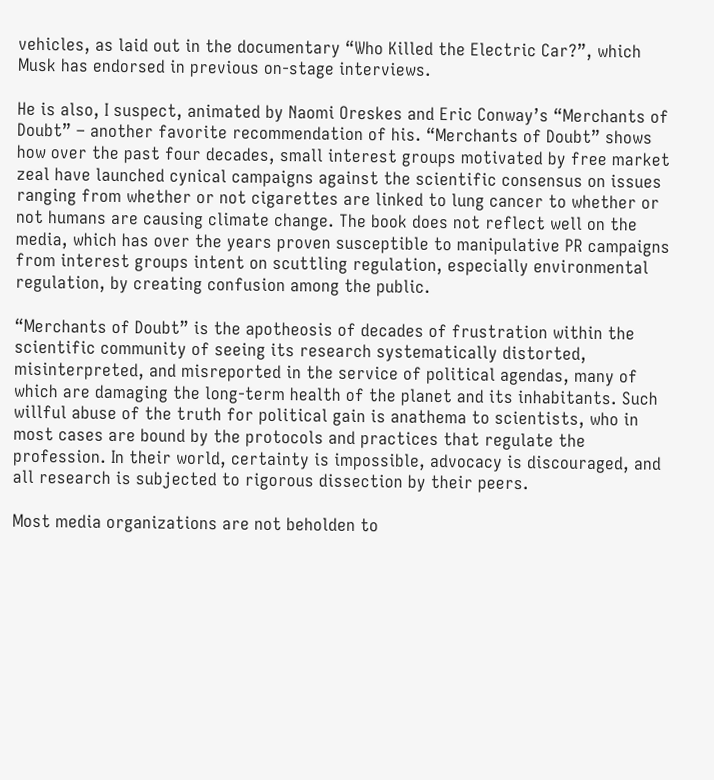vehicles, as laid out in the documentary “Who Killed the Electric Car?”, which Musk has endorsed in previous on-stage interviews.

He is also, I suspect, animated by Naomi Oreskes and Eric Conway’s “Merchants of Doubt” – another favorite recommendation of his. “Merchants of Doubt” shows how over the past four decades, small interest groups motivated by free market zeal have launched cynical campaigns against the scientific consensus on issues ranging from whether or not cigarettes are linked to lung cancer to whether or not humans are causing climate change. The book does not reflect well on the media, which has over the years proven susceptible to manipulative PR campaigns from interest groups intent on scuttling regulation, especially environmental regulation, by creating confusion among the public.

“Merchants of Doubt” is the apotheosis of decades of frustration within the scientific community of seeing its research systematically distorted, misinterpreted, and misreported in the service of political agendas, many of which are damaging the long-term health of the planet and its inhabitants. Such willful abuse of the truth for political gain is anathema to scientists, who in most cases are bound by the protocols and practices that regulate the profession. In their world, certainty is impossible, advocacy is discouraged, and all research is subjected to rigorous dissection by their peers.

Most media organizations are not beholden to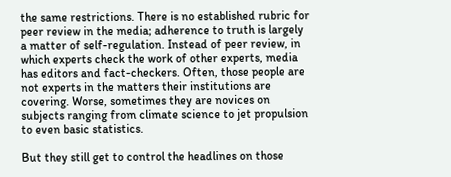the same restrictions. There is no established rubric for peer review in the media; adherence to truth is largely a matter of self-regulation. Instead of peer review, in which experts check the work of other experts, media has editors and fact-checkers. Often, those people are not experts in the matters their institutions are covering. Worse, sometimes they are novices on subjects ranging from climate science to jet propulsion to even basic statistics.

But they still get to control the headlines on those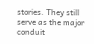stories. They still serve as the major conduit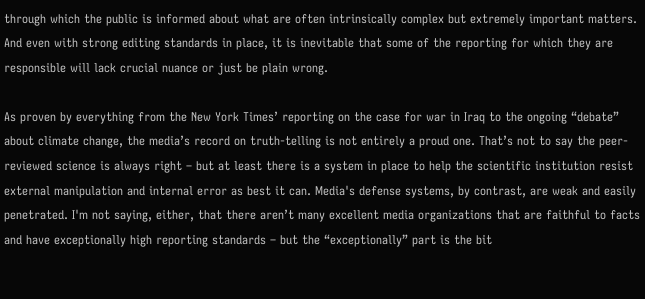through which the public is informed about what are often intrinsically complex but extremely important matters. And even with strong editing standards in place, it is inevitable that some of the reporting for which they are responsible will lack crucial nuance or just be plain wrong.

As proven by everything from the New York Times’ reporting on the case for war in Iraq to the ongoing “debate” about climate change, the media’s record on truth-telling is not entirely a proud one. That’s not to say the peer-reviewed science is always right – but at least there is a system in place to help the scientific institution resist external manipulation and internal error as best it can. Media's defense systems, by contrast, are weak and easily penetrated. I'm not saying, either, that there aren’t many excellent media organizations that are faithful to facts and have exceptionally high reporting standards – but the “exceptionally” part is the bit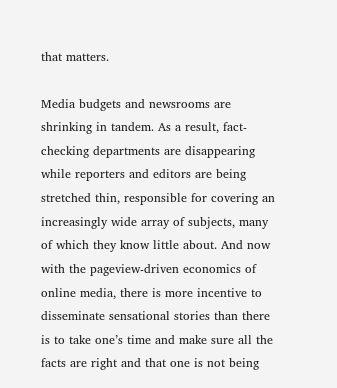that matters.

Media budgets and newsrooms are shrinking in tandem. As a result, fact-checking departments are disappearing while reporters and editors are being stretched thin, responsible for covering an increasingly wide array of subjects, many of which they know little about. And now with the pageview-driven economics of online media, there is more incentive to disseminate sensational stories than there is to take one’s time and make sure all the facts are right and that one is not being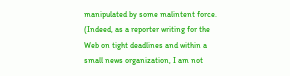manipulated by some malintent force. (Indeed, as a reporter writing for the Web on tight deadlines and within a small news organization, I am not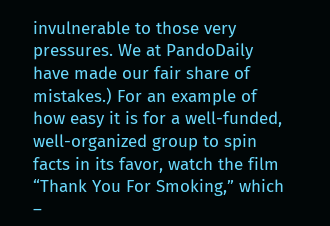invulnerable to those very pressures. We at PandoDaily have made our fair share of mistakes.) For an example of how easy it is for a well-funded, well-organized group to spin facts in its favor, watch the film “Thank You For Smoking,” which –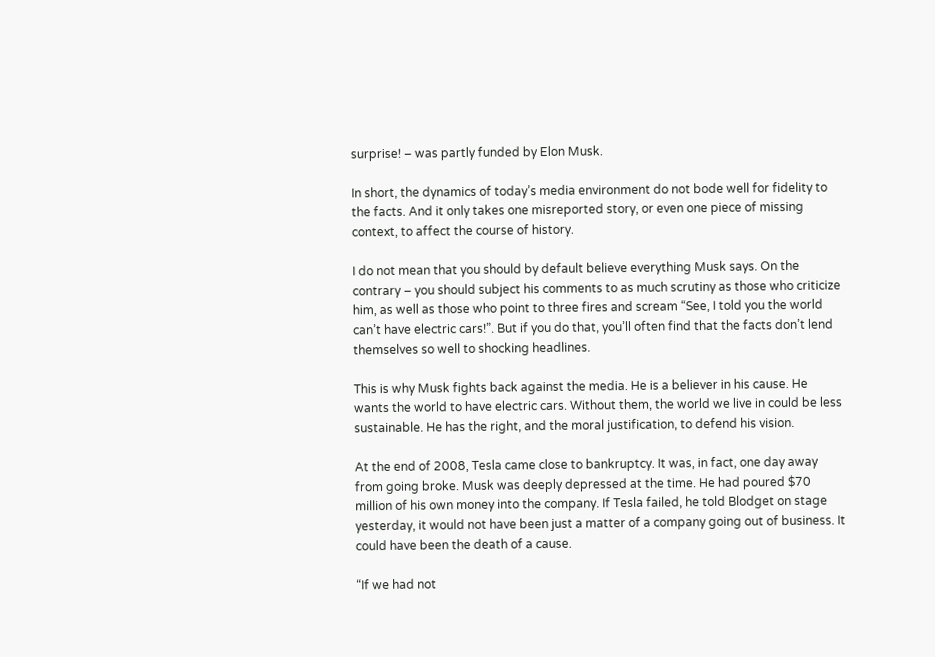surprise! – was partly funded by Elon Musk.

In short, the dynamics of today’s media environment do not bode well for fidelity to the facts. And it only takes one misreported story, or even one piece of missing context, to affect the course of history.

I do not mean that you should by default believe everything Musk says. On the contrary – you should subject his comments to as much scrutiny as those who criticize him, as well as those who point to three fires and scream “See, I told you the world can’t have electric cars!”. But if you do that, you’ll often find that the facts don’t lend themselves so well to shocking headlines.

This is why Musk fights back against the media. He is a believer in his cause. He wants the world to have electric cars. Without them, the world we live in could be less sustainable. He has the right, and the moral justification, to defend his vision.

At the end of 2008, Tesla came close to bankruptcy. It was, in fact, one day away from going broke. Musk was deeply depressed at the time. He had poured $70 million of his own money into the company. If Tesla failed, he told Blodget on stage yesterday, it would not have been just a matter of a company going out of business. It could have been the death of a cause.

“If we had not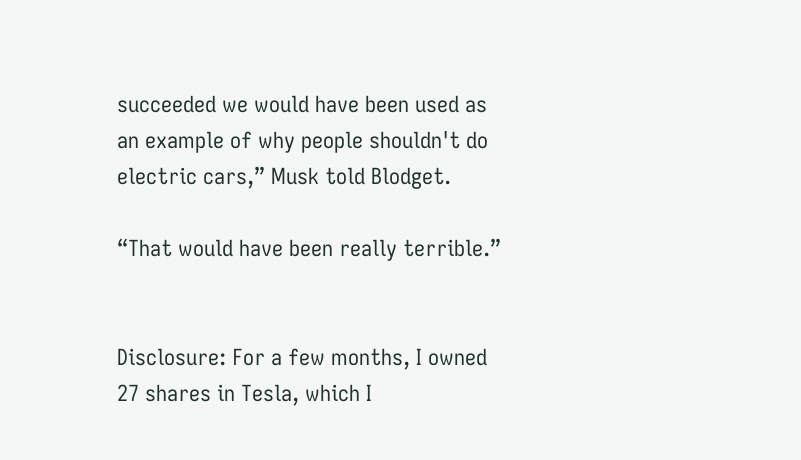succeeded we would have been used as an example of why people shouldn't do electric cars,” Musk told Blodget.

“That would have been really terrible.”


Disclosure: For a few months, I owned 27 shares in Tesla, which I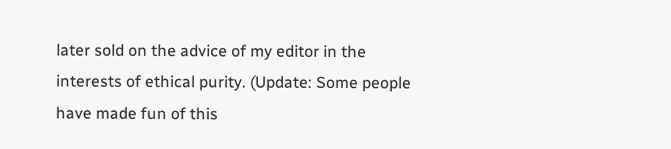later sold on the advice of my editor in the interests of ethical purity. (Update: Some people have made fun of this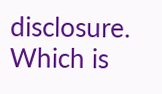disclosure. Which is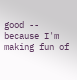good -- because I'm making fun of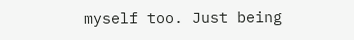myself too. Just being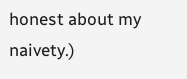honest about my naivety.)